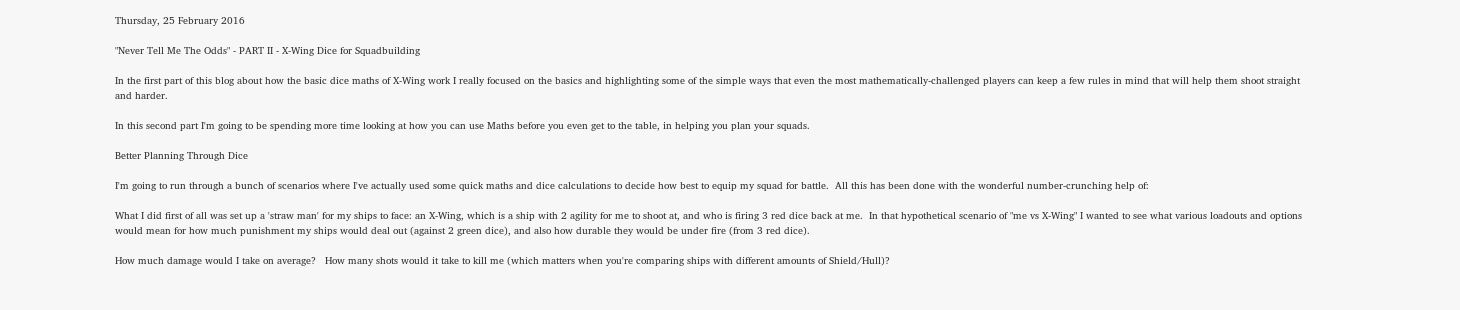Thursday, 25 February 2016

"Never Tell Me The Odds" - PART II - X-Wing Dice for Squadbuilding

In the first part of this blog about how the basic dice maths of X-Wing work I really focused on the basics and highlighting some of the simple ways that even the most mathematically-challenged players can keep a few rules in mind that will help them shoot straight and harder.

In this second part I'm going to be spending more time looking at how you can use Maths before you even get to the table, in helping you plan your squads.

Better Planning Through Dice

I'm going to run through a bunch of scenarios where I've actually used some quick maths and dice calculations to decide how best to equip my squad for battle.  All this has been done with the wonderful number-crunching help of:

What I did first of all was set up a 'straw man' for my ships to face: an X-Wing, which is a ship with 2 agility for me to shoot at, and who is firing 3 red dice back at me.  In that hypothetical scenario of "me vs X-Wing" I wanted to see what various loadouts and options would mean for how much punishment my ships would deal out (against 2 green dice), and also how durable they would be under fire (from 3 red dice).

How much damage would I take on average?   How many shots would it take to kill me (which matters when you're comparing ships with different amounts of Shield/Hull)?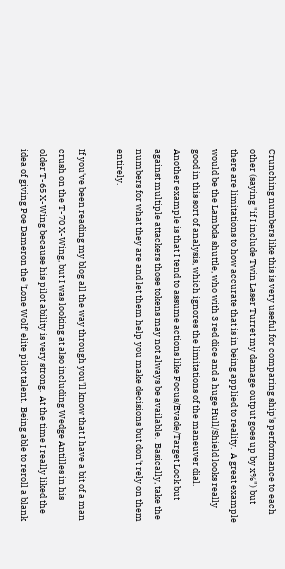Crunching numbers like this is very useful for comparing ship's performance to each other (saying "if I include Twin Laser Turret my damage output goes up by x%") but there are limitations to how accurate that is in being applied to reality.  A great example would be the Lambda shuttle, who with 3 red dice and a huge Hull/Shield looks really good in this sort of analysis, which ignores the limitations of the maneuver dial.  Another example is that I tend to assume actions like Focus/Evade/Target Lock but against multiple attackers those tokens may not always be available.  Basically, take the numbers for what they are and let them help you make decisions but don't rely on them entirely.

If you've been reading my blog all the way through you'll know that I have a bit of a man crush on the T-70 X-Wing, but I was looking at also including Wedge Antilles in his older T-65 X-Wing because his pilot ability is very strong.  At the time I really liked the idea of giving Poe Dameron the 'Lone Wolf' elite pilot talent.  Being able to reroll a blank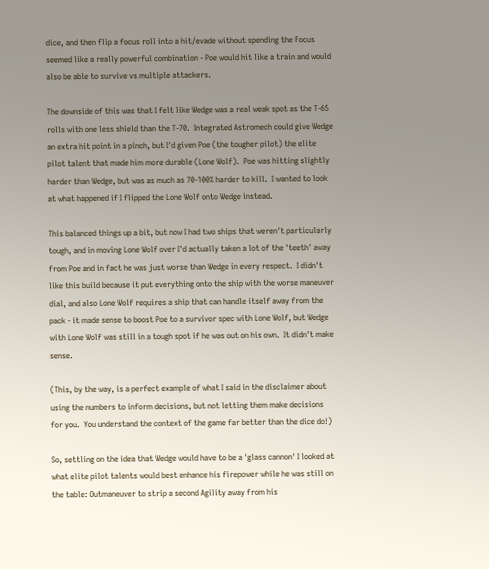dice, and then flip a focus roll into a hit/evade without spending the Focus seemed like a really powerful combination - Poe would hit like a train and would also be able to survive vs multiple attackers.

The downside of this was that I felt like Wedge was a real weak spot as the T-65 rolls with one less shield than the T-70.  Integrated Astromech could give Wedge an extra hit point in a pinch, but I'd given Poe (the tougher pilot) the elite pilot talent that made him more durable (Lone Wolf).  Poe was hitting slightly harder than Wedge, but was as much as 70-100% harder to kill.  I wanted to look at what happened if I flipped the Lone Wolf onto Wedge instead.

This balanced things up a bit, but now I had two ships that weren't particularly tough, and in moving Lone Wolf over I'd actually taken a lot of the 'teeth' away from Poe and in fact he was just worse than Wedge in every respect.  I didn't like this build because it put everything onto the ship with the worse maneuver dial, and also Lone Wolf requires a ship that can handle itself away from the pack - it made sense to boost Poe to a survivor spec with Lone Wolf, but Wedge with Lone Wolf was still in a tough spot if he was out on his own.  It didn't make sense.

(This, by the way, is a perfect example of what I said in the disclaimer about using the numbers to inform decisions, but not letting them make decisions for you.  You understand the context of the game far better than the dice do!)

So, settling on the idea that Wedge would have to be a 'glass cannon' I looked at what elite pilot talents would best enhance his firepower while he was still on the table: Outmaneuver to strip a second Agility away from his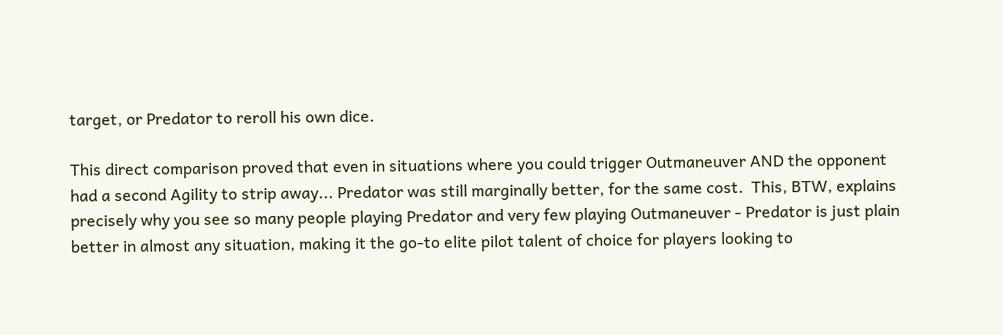target, or Predator to reroll his own dice.

This direct comparison proved that even in situations where you could trigger Outmaneuver AND the opponent had a second Agility to strip away... Predator was still marginally better, for the same cost.  This, BTW, explains precisely why you see so many people playing Predator and very few playing Outmaneuver - Predator is just plain better in almost any situation, making it the go-to elite pilot talent of choice for players looking to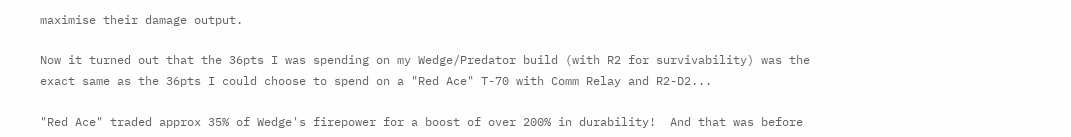maximise their damage output.

Now it turned out that the 36pts I was spending on my Wedge/Predator build (with R2 for survivability) was the exact same as the 36pts I could choose to spend on a "Red Ace" T-70 with Comm Relay and R2-D2...

"Red Ace" traded approx 35% of Wedge's firepower for a boost of over 200% in durability!  And that was before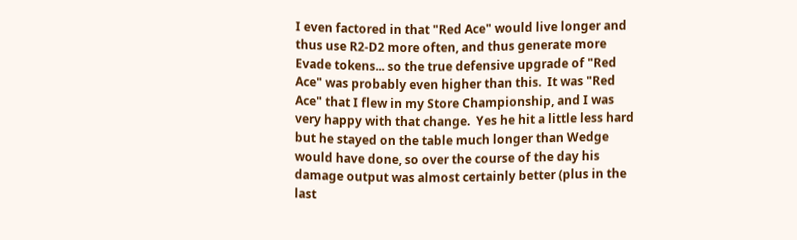I even factored in that "Red Ace" would live longer and thus use R2-D2 more often, and thus generate more Evade tokens... so the true defensive upgrade of "Red Ace" was probably even higher than this.  It was "Red Ace" that I flew in my Store Championship, and I was very happy with that change.  Yes he hit a little less hard but he stayed on the table much longer than Wedge would have done, so over the course of the day his damage output was almost certainly better (plus in the last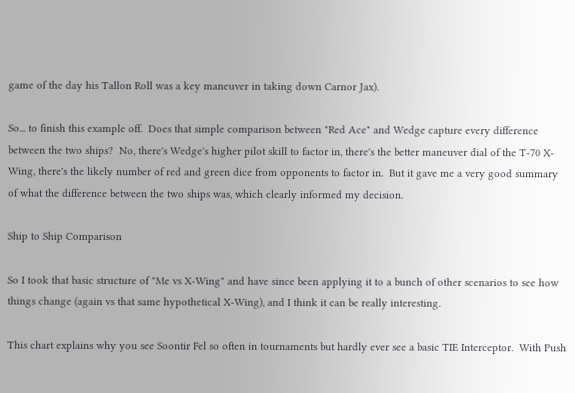game of the day his Tallon Roll was a key maneuver in taking down Carnor Jax).

So... to finish this example off.  Does that simple comparison between "Red Ace" and Wedge capture every difference between the two ships?  No, there's Wedge's higher pilot skill to factor in, there's the better maneuver dial of the T-70 X-Wing, there's the likely number of red and green dice from opponents to factor in.  But it gave me a very good summary of what the difference between the two ships was, which clearly informed my decision.

Ship to Ship Comparison

So I took that basic structure of "Me vs X-Wing" and have since been applying it to a bunch of other scenarios to see how things change (again vs that same hypothetical X-Wing), and I think it can be really interesting.

This chart explains why you see Soontir Fel so often in tournaments but hardly ever see a basic TIE Interceptor.  With Push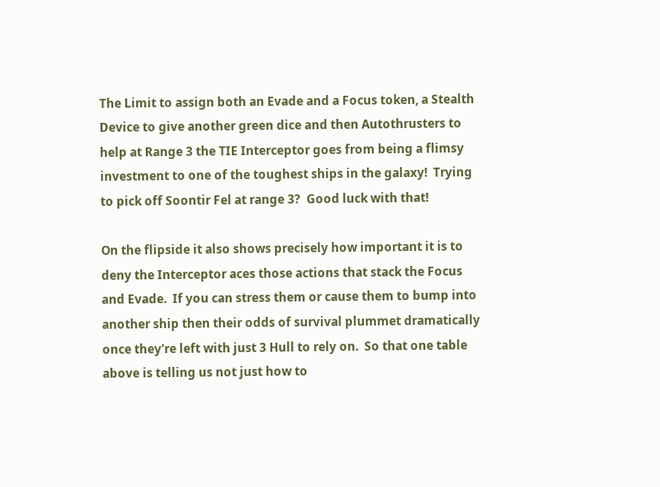The Limit to assign both an Evade and a Focus token, a Stealth Device to give another green dice and then Autothrusters to help at Range 3 the TIE Interceptor goes from being a flimsy investment to one of the toughest ships in the galaxy!  Trying to pick off Soontir Fel at range 3?  Good luck with that!

On the flipside it also shows precisely how important it is to deny the Interceptor aces those actions that stack the Focus and Evade.  If you can stress them or cause them to bump into another ship then their odds of survival plummet dramatically once they're left with just 3 Hull to rely on.  So that one table above is telling us not just how to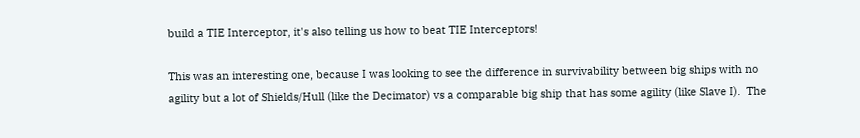build a TIE Interceptor, it's also telling us how to beat TIE Interceptors!

This was an interesting one, because I was looking to see the difference in survivability between big ships with no agility but a lot of Shields/Hull (like the Decimator) vs a comparable big ship that has some agility (like Slave I).  The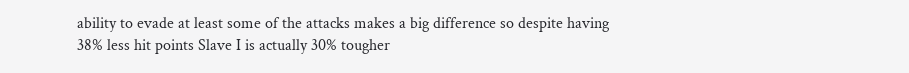ability to evade at least some of the attacks makes a big difference so despite having 38% less hit points Slave I is actually 30% tougher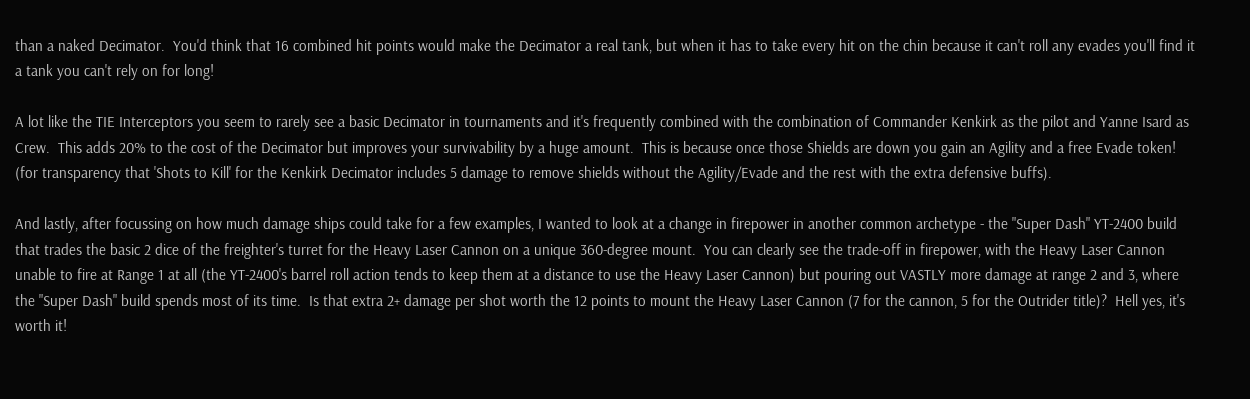than a naked Decimator.  You'd think that 16 combined hit points would make the Decimator a real tank, but when it has to take every hit on the chin because it can't roll any evades you'll find it a tank you can't rely on for long!

A lot like the TIE Interceptors you seem to rarely see a basic Decimator in tournaments and it's frequently combined with the combination of Commander Kenkirk as the pilot and Yanne Isard as Crew.  This adds 20% to the cost of the Decimator but improves your survivability by a huge amount.  This is because once those Shields are down you gain an Agility and a free Evade token!
(for transparency that 'Shots to Kill' for the Kenkirk Decimator includes 5 damage to remove shields without the Agility/Evade and the rest with the extra defensive buffs).

And lastly, after focussing on how much damage ships could take for a few examples, I wanted to look at a change in firepower in another common archetype - the "Super Dash" YT-2400 build that trades the basic 2 dice of the freighter's turret for the Heavy Laser Cannon on a unique 360-degree mount.  You can clearly see the trade-off in firepower, with the Heavy Laser Cannon unable to fire at Range 1 at all (the YT-2400's barrel roll action tends to keep them at a distance to use the Heavy Laser Cannon) but pouring out VASTLY more damage at range 2 and 3, where the "Super Dash" build spends most of its time.  Is that extra 2+ damage per shot worth the 12 points to mount the Heavy Laser Cannon (7 for the cannon, 5 for the Outrider title)?  Hell yes, it's worth it!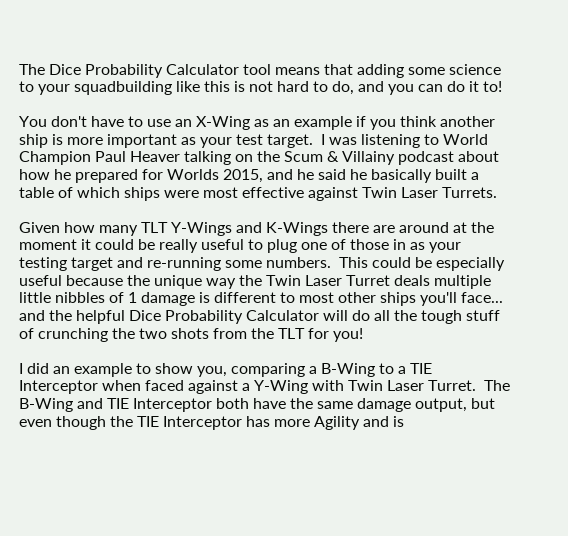The Dice Probability Calculator tool means that adding some science to your squadbuilding like this is not hard to do, and you can do it to!

You don't have to use an X-Wing as an example if you think another ship is more important as your test target.  I was listening to World Champion Paul Heaver talking on the Scum & Villainy podcast about how he prepared for Worlds 2015, and he said he basically built a table of which ships were most effective against Twin Laser Turrets.

Given how many TLT Y-Wings and K-Wings there are around at the moment it could be really useful to plug one of those in as your testing target and re-running some numbers.  This could be especially useful because the unique way the Twin Laser Turret deals multiple little nibbles of 1 damage is different to most other ships you'll face... and the helpful Dice Probability Calculator will do all the tough stuff of crunching the two shots from the TLT for you!

I did an example to show you, comparing a B-Wing to a TIE Interceptor when faced against a Y-Wing with Twin Laser Turret.  The B-Wing and TIE Interceptor both have the same damage output, but even though the TIE Interceptor has more Agility and is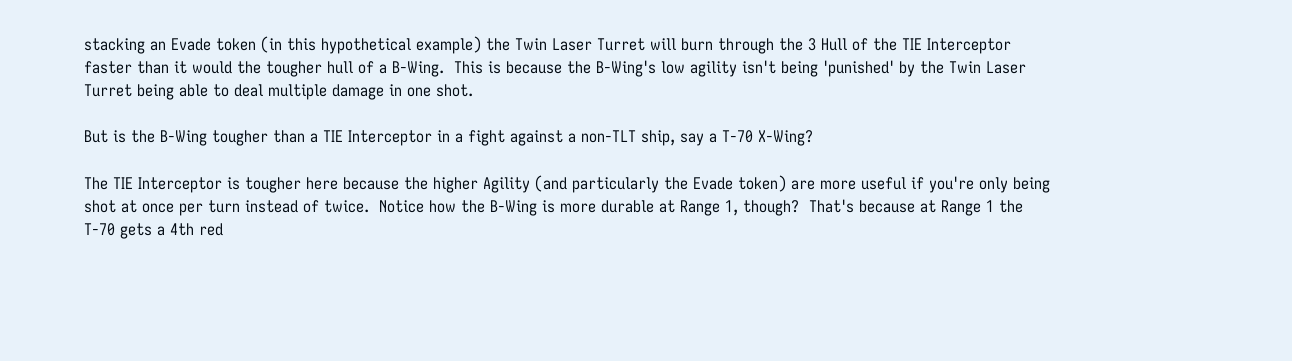stacking an Evade token (in this hypothetical example) the Twin Laser Turret will burn through the 3 Hull of the TIE Interceptor faster than it would the tougher hull of a B-Wing.  This is because the B-Wing's low agility isn't being 'punished' by the Twin Laser Turret being able to deal multiple damage in one shot.

But is the B-Wing tougher than a TIE Interceptor in a fight against a non-TLT ship, say a T-70 X-Wing?

The TIE Interceptor is tougher here because the higher Agility (and particularly the Evade token) are more useful if you're only being shot at once per turn instead of twice.  Notice how the B-Wing is more durable at Range 1, though?  That's because at Range 1 the T-70 gets a 4th red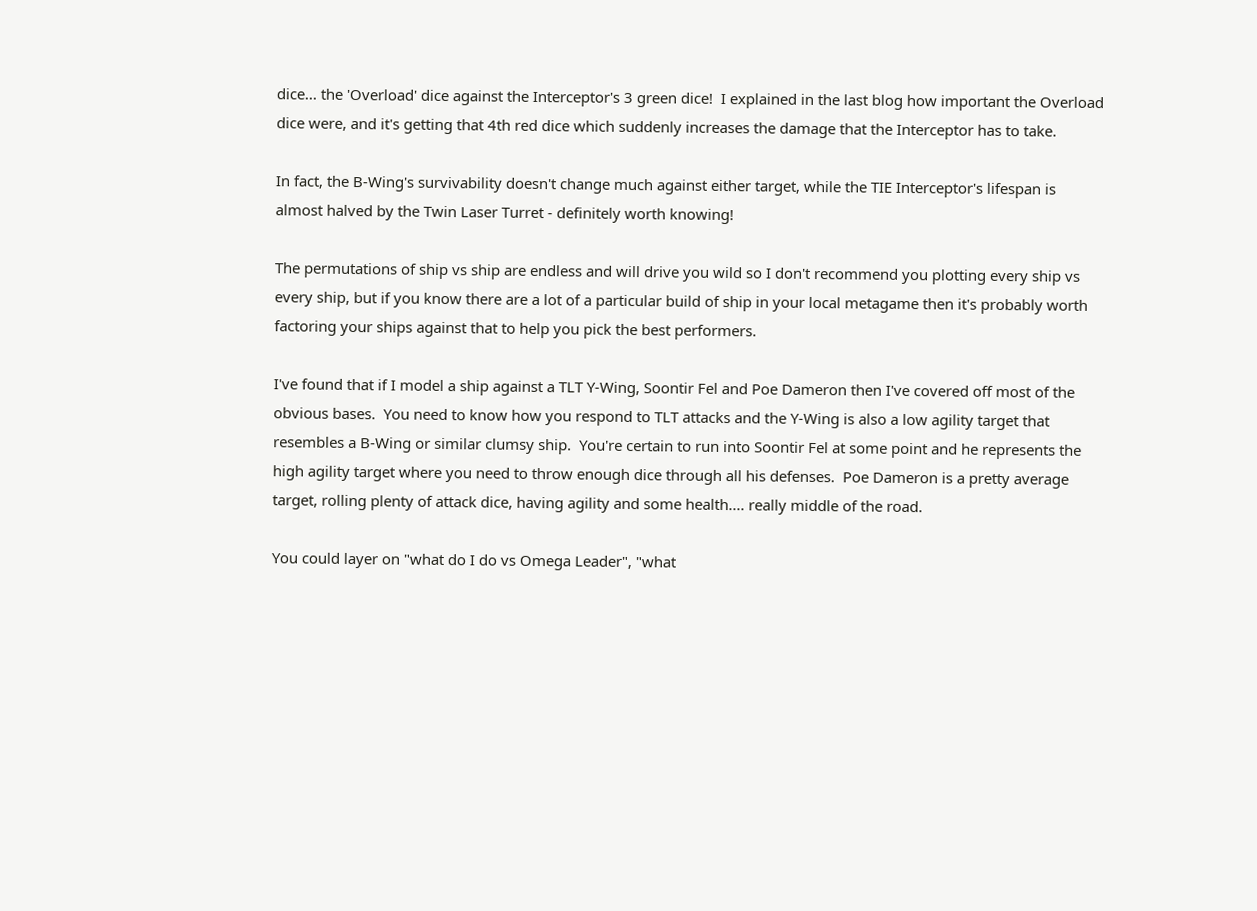dice... the 'Overload' dice against the Interceptor's 3 green dice!  I explained in the last blog how important the Overload dice were, and it's getting that 4th red dice which suddenly increases the damage that the Interceptor has to take.

In fact, the B-Wing's survivability doesn't change much against either target, while the TIE Interceptor's lifespan is almost halved by the Twin Laser Turret - definitely worth knowing!

The permutations of ship vs ship are endless and will drive you wild so I don't recommend you plotting every ship vs every ship, but if you know there are a lot of a particular build of ship in your local metagame then it's probably worth factoring your ships against that to help you pick the best performers.

I've found that if I model a ship against a TLT Y-Wing, Soontir Fel and Poe Dameron then I've covered off most of the obvious bases.  You need to know how you respond to TLT attacks and the Y-Wing is also a low agility target that resembles a B-Wing or similar clumsy ship.  You're certain to run into Soontir Fel at some point and he represents the high agility target where you need to throw enough dice through all his defenses.  Poe Dameron is a pretty average target, rolling plenty of attack dice, having agility and some health.... really middle of the road.

You could layer on "what do I do vs Omega Leader", "what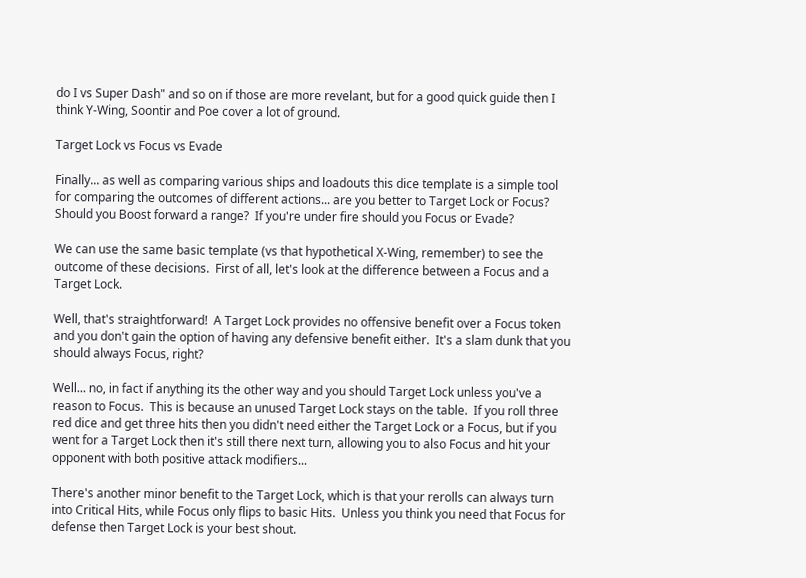do I vs Super Dash" and so on if those are more revelant, but for a good quick guide then I think Y-Wing, Soontir and Poe cover a lot of ground.

Target Lock vs Focus vs Evade

Finally... as well as comparing various ships and loadouts this dice template is a simple tool for comparing the outcomes of different actions... are you better to Target Lock or Focus?  Should you Boost forward a range?  If you're under fire should you Focus or Evade?

We can use the same basic template (vs that hypothetical X-Wing, remember) to see the outcome of these decisions.  First of all, let's look at the difference between a Focus and a Target Lock.

Well, that's straightforward!  A Target Lock provides no offensive benefit over a Focus token and you don't gain the option of having any defensive benefit either.  It's a slam dunk that you should always Focus, right?

Well... no, in fact if anything its the other way and you should Target Lock unless you've a reason to Focus.  This is because an unused Target Lock stays on the table.  If you roll three red dice and get three hits then you didn't need either the Target Lock or a Focus, but if you went for a Target Lock then it's still there next turn, allowing you to also Focus and hit your opponent with both positive attack modifiers...

There's another minor benefit to the Target Lock, which is that your rerolls can always turn into Critical Hits, while Focus only flips to basic Hits.  Unless you think you need that Focus for defense then Target Lock is your best shout.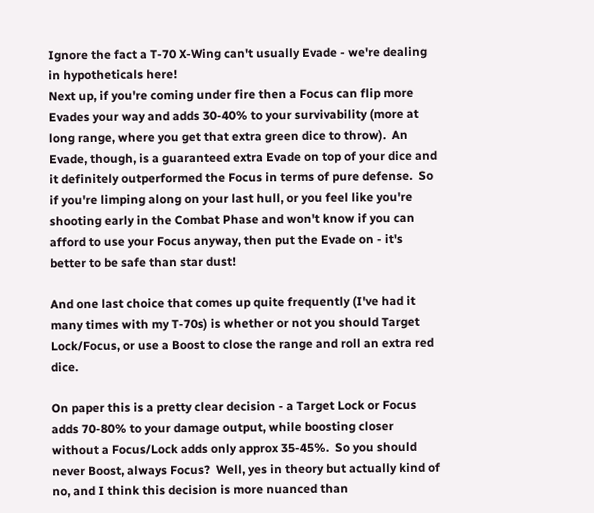Ignore the fact a T-70 X-Wing can't usually Evade - we're dealing in hypotheticals here!
Next up, if you're coming under fire then a Focus can flip more Evades your way and adds 30-40% to your survivability (more at long range, where you get that extra green dice to throw).  An Evade, though, is a guaranteed extra Evade on top of your dice and it definitely outperformed the Focus in terms of pure defense.  So if you're limping along on your last hull, or you feel like you're shooting early in the Combat Phase and won't know if you can afford to use your Focus anyway, then put the Evade on - it's better to be safe than star dust!

And one last choice that comes up quite frequently (I've had it many times with my T-70s) is whether or not you should Target Lock/Focus, or use a Boost to close the range and roll an extra red dice.

On paper this is a pretty clear decision - a Target Lock or Focus adds 70-80% to your damage output, while boosting closer without a Focus/Lock adds only approx 35-45%.  So you should never Boost, always Focus?  Well, yes in theory but actually kind of no, and I think this decision is more nuanced than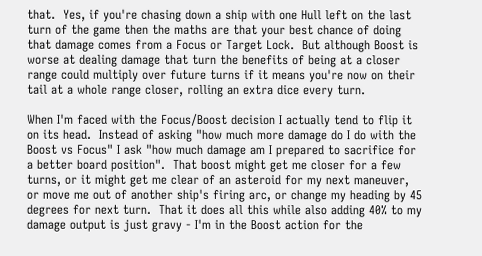that.  Yes, if you're chasing down a ship with one Hull left on the last turn of the game then the maths are that your best chance of doing that damage comes from a Focus or Target Lock.  But although Boost is worse at dealing damage that turn the benefits of being at a closer range could multiply over future turns if it means you're now on their tail at a whole range closer, rolling an extra dice every turn.

When I'm faced with the Focus/Boost decision I actually tend to flip it on its head.  Instead of asking "how much more damage do I do with the Boost vs Focus" I ask "how much damage am I prepared to sacrifice for a better board position".  That boost might get me closer for a few turns, or it might get me clear of an asteroid for my next maneuver, or move me out of another ship's firing arc, or change my heading by 45 degrees for next turn.  That it does all this while also adding 40% to my damage output is just gravy - I'm in the Boost action for the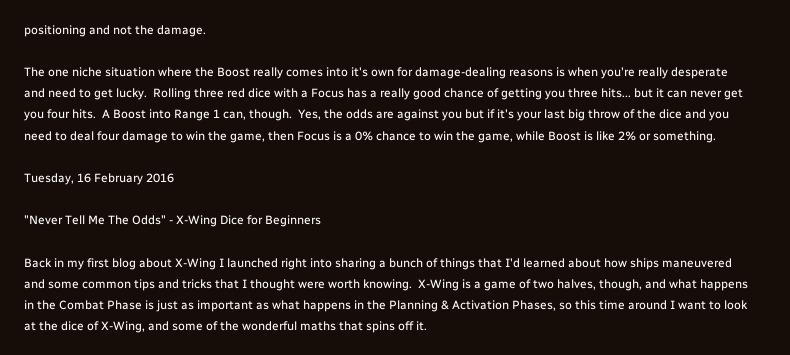positioning and not the damage.

The one niche situation where the Boost really comes into it's own for damage-dealing reasons is when you're really desperate and need to get lucky.  Rolling three red dice with a Focus has a really good chance of getting you three hits... but it can never get you four hits.  A Boost into Range 1 can, though.  Yes, the odds are against you but if it's your last big throw of the dice and you need to deal four damage to win the game, then Focus is a 0% chance to win the game, while Boost is like 2% or something.

Tuesday, 16 February 2016

"Never Tell Me The Odds" - X-Wing Dice for Beginners

Back in my first blog about X-Wing I launched right into sharing a bunch of things that I'd learned about how ships maneuvered and some common tips and tricks that I thought were worth knowing.  X-Wing is a game of two halves, though, and what happens in the Combat Phase is just as important as what happens in the Planning & Activation Phases, so this time around I want to look at the dice of X-Wing, and some of the wonderful maths that spins off it.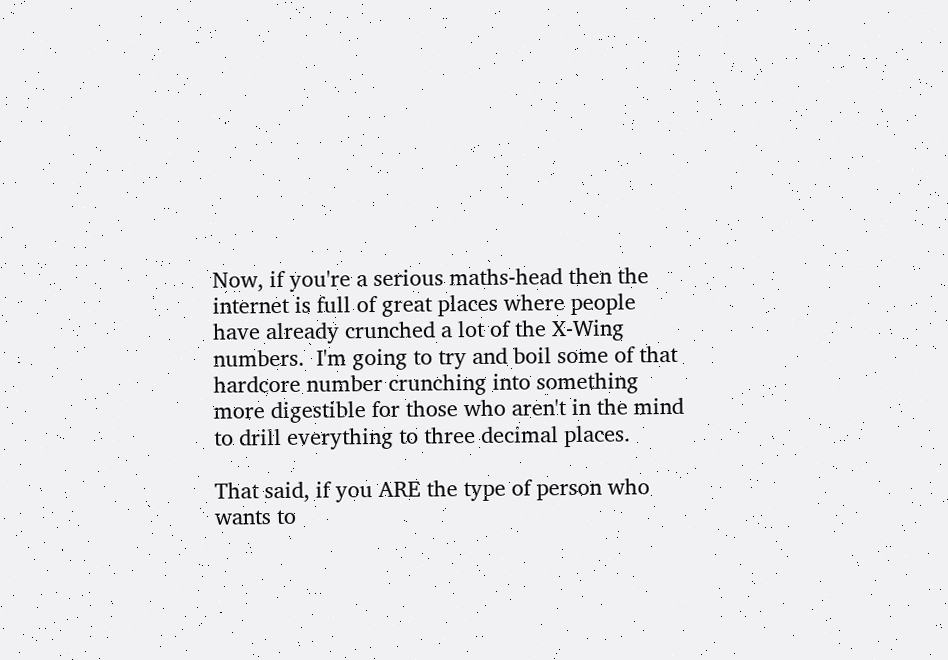Now, if you're a serious maths-head then the internet is full of great places where people have already crunched a lot of the X-Wing numbers.  I'm going to try and boil some of that hardcore number crunching into something more digestible for those who aren't in the mind to drill everything to three decimal places.

That said, if you ARE the type of person who wants to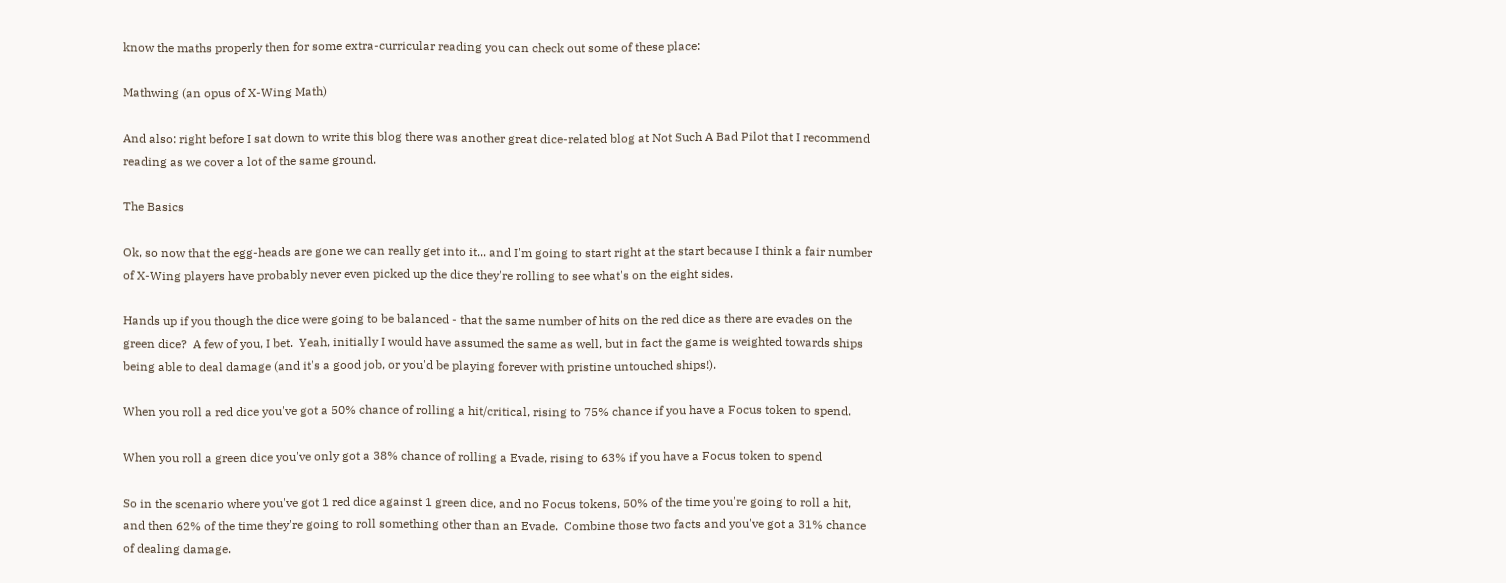know the maths properly then for some extra-curricular reading you can check out some of these place:

Mathwing (an opus of X-Wing Math)

And also: right before I sat down to write this blog there was another great dice-related blog at Not Such A Bad Pilot that I recommend reading as we cover a lot of the same ground.

The Basics

Ok, so now that the egg-heads are gone we can really get into it... and I'm going to start right at the start because I think a fair number of X-Wing players have probably never even picked up the dice they're rolling to see what's on the eight sides.

Hands up if you though the dice were going to be balanced - that the same number of hits on the red dice as there are evades on the green dice?  A few of you, I bet.  Yeah, initially I would have assumed the same as well, but in fact the game is weighted towards ships being able to deal damage (and it's a good job, or you'd be playing forever with pristine untouched ships!).

When you roll a red dice you've got a 50% chance of rolling a hit/critical, rising to 75% chance if you have a Focus token to spend.

When you roll a green dice you've only got a 38% chance of rolling a Evade, rising to 63% if you have a Focus token to spend

So in the scenario where you've got 1 red dice against 1 green dice, and no Focus tokens, 50% of the time you're going to roll a hit, and then 62% of the time they're going to roll something other than an Evade.  Combine those two facts and you've got a 31% chance of dealing damage.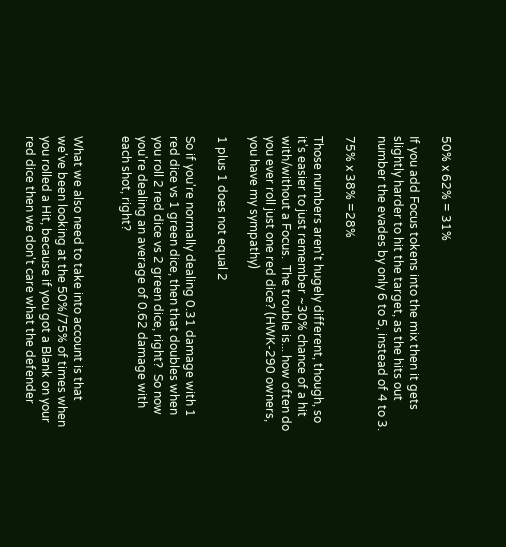50% x 62% = 31%

If you add Focus tokens into the mix then it gets slightly harder to hit the target, as the hits out number the evades by only 6 to 5, instead of 4 to 3.

75% x 38% =28%

Those numbers aren't hugely different, though, so it's easier to just remember ~30% chance of a hit with/without a Focus.  The trouble is... how often do you ever roll just one red dice? (HWK-290 owners, you have my sympathy)

1 plus 1 does not equal 2

So if you're normally dealing 0.31 damage with 1 red dice vs 1 green dice, then that doubles when you roll 2 red dice vs 2 green dice, right?  So now you're dealing an average of 0.62 damage with each shot, right?


What we also need to take into account is that we've been looking at the 50%/75% of times when you rolled a Hit, because if you got a Blank on your red dice then we don't care what the defender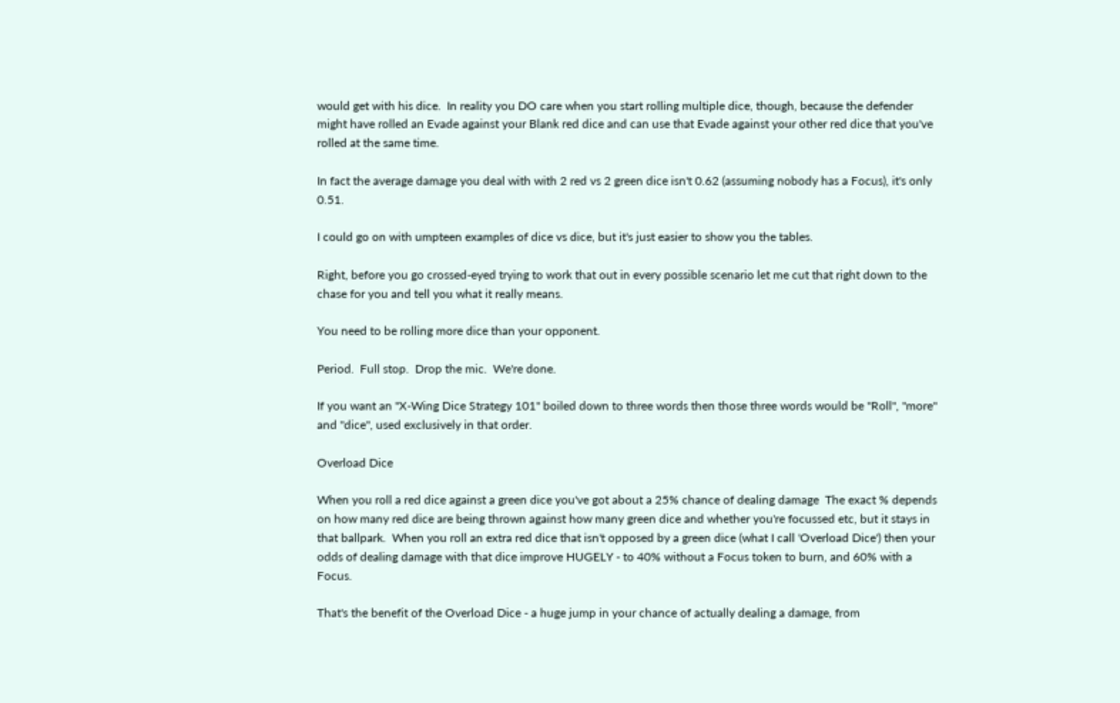would get with his dice.  In reality you DO care when you start rolling multiple dice, though, because the defender might have rolled an Evade against your Blank red dice and can use that Evade against your other red dice that you've rolled at the same time.

In fact the average damage you deal with with 2 red vs 2 green dice isn't 0.62 (assuming nobody has a Focus), it's only 0.51.

I could go on with umpteen examples of dice vs dice, but it's just easier to show you the tables.

Right, before you go crossed-eyed trying to work that out in every possible scenario let me cut that right down to the chase for you and tell you what it really means.

You need to be rolling more dice than your opponent.

Period.  Full stop.  Drop the mic.  We're done.

If you want an "X-Wing Dice Strategy 101" boiled down to three words then those three words would be "Roll", "more" and "dice", used exclusively in that order.

Overload Dice

When you roll a red dice against a green dice you've got about a 25% chance of dealing damage  The exact % depends on how many red dice are being thrown against how many green dice and whether you're focussed etc, but it stays in that ballpark.  When you roll an extra red dice that isn't opposed by a green dice (what I call 'Overload Dice') then your odds of dealing damage with that dice improve HUGELY - to 40% without a Focus token to burn, and 60% with a Focus.

That's the benefit of the Overload Dice - a huge jump in your chance of actually dealing a damage, from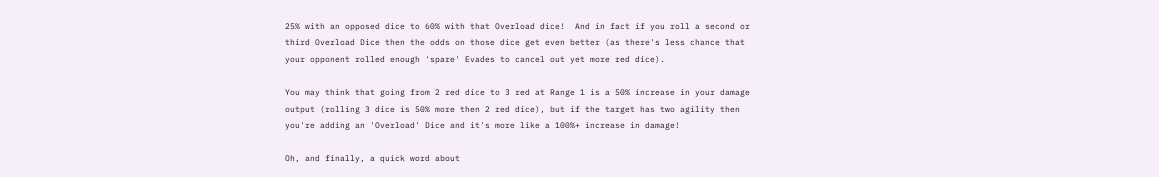25% with an opposed dice to 60% with that Overload dice!  And in fact if you roll a second or third Overload Dice then the odds on those dice get even better (as there's less chance that your opponent rolled enough 'spare' Evades to cancel out yet more red dice).

You may think that going from 2 red dice to 3 red at Range 1 is a 50% increase in your damage output (rolling 3 dice is 50% more then 2 red dice), but if the target has two agility then you're adding an 'Overload' Dice and it's more like a 100%+ increase in damage!

Oh, and finally, a quick word about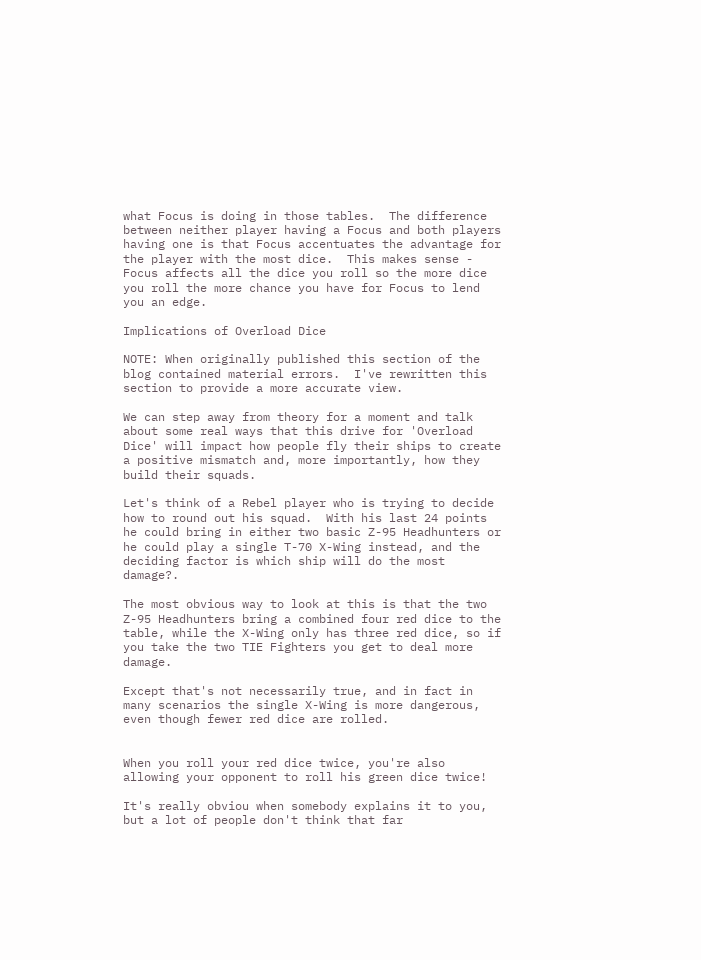what Focus is doing in those tables.  The difference between neither player having a Focus and both players having one is that Focus accentuates the advantage for the player with the most dice.  This makes sense - Focus affects all the dice you roll so the more dice you roll the more chance you have for Focus to lend you an edge.

Implications of Overload Dice

NOTE: When originally published this section of the blog contained material errors.  I've rewritten this section to provide a more accurate view.

We can step away from theory for a moment and talk about some real ways that this drive for 'Overload Dice' will impact how people fly their ships to create a positive mismatch and, more importantly, how they build their squads.

Let's think of a Rebel player who is trying to decide how to round out his squad.  With his last 24 points he could bring in either two basic Z-95 Headhunters or he could play a single T-70 X-Wing instead, and the deciding factor is which ship will do the most damage?.

The most obvious way to look at this is that the two Z-95 Headhunters bring a combined four red dice to the table, while the X-Wing only has three red dice, so if you take the two TIE Fighters you get to deal more damage.

Except that's not necessarily true, and in fact in many scenarios the single X-Wing is more dangerous, even though fewer red dice are rolled.


When you roll your red dice twice, you're also allowing your opponent to roll his green dice twice!

It's really obviou when somebody explains it to you, but a lot of people don't think that far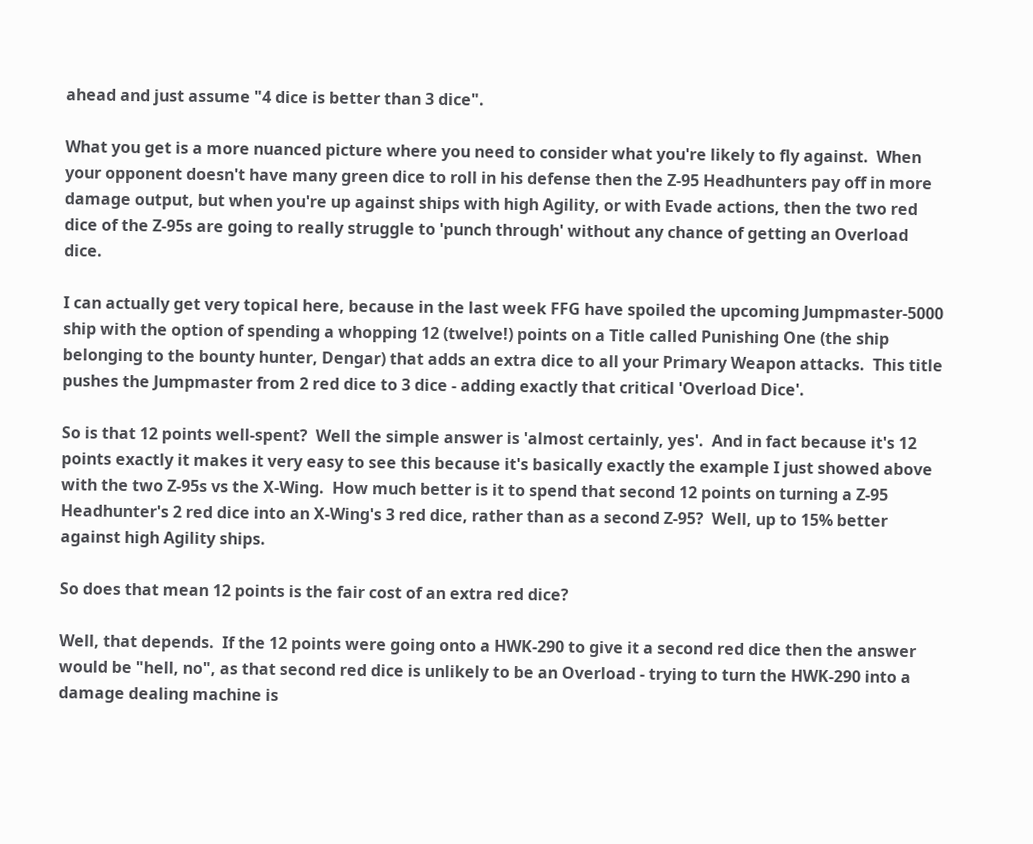ahead and just assume "4 dice is better than 3 dice".

What you get is a more nuanced picture where you need to consider what you're likely to fly against.  When your opponent doesn't have many green dice to roll in his defense then the Z-95 Headhunters pay off in more damage output, but when you're up against ships with high Agility, or with Evade actions, then the two red dice of the Z-95s are going to really struggle to 'punch through' without any chance of getting an Overload dice.

I can actually get very topical here, because in the last week FFG have spoiled the upcoming Jumpmaster-5000 ship with the option of spending a whopping 12 (twelve!) points on a Title called Punishing One (the ship belonging to the bounty hunter, Dengar) that adds an extra dice to all your Primary Weapon attacks.  This title pushes the Jumpmaster from 2 red dice to 3 dice - adding exactly that critical 'Overload Dice'.

So is that 12 points well-spent?  Well the simple answer is 'almost certainly, yes'.  And in fact because it's 12 points exactly it makes it very easy to see this because it's basically exactly the example I just showed above with the two Z-95s vs the X-Wing.  How much better is it to spend that second 12 points on turning a Z-95 Headhunter's 2 red dice into an X-Wing's 3 red dice, rather than as a second Z-95?  Well, up to 15% better against high Agility ships.

So does that mean 12 points is the fair cost of an extra red dice?

Well, that depends.  If the 12 points were going onto a HWK-290 to give it a second red dice then the answer would be "hell, no", as that second red dice is unlikely to be an Overload - trying to turn the HWK-290 into a damage dealing machine is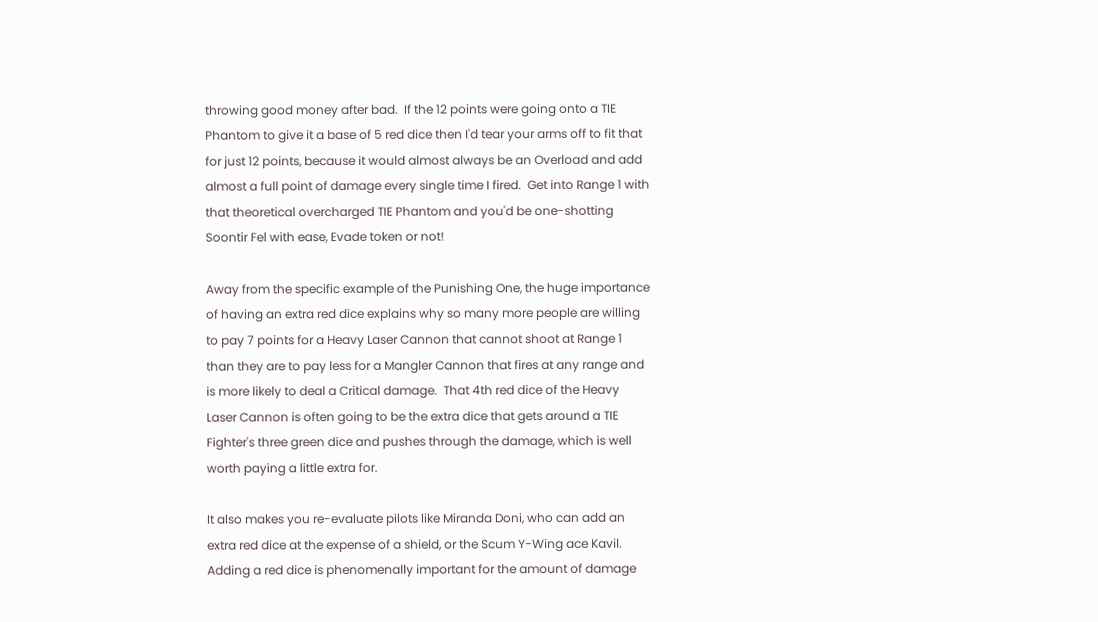throwing good money after bad.  If the 12 points were going onto a TIE Phantom to give it a base of 5 red dice then I'd tear your arms off to fit that for just 12 points, because it would almost always be an Overload and add almost a full point of damage every single time I fired.  Get into Range 1 with that theoretical overcharged TIE Phantom and you'd be one-shotting Soontir Fel with ease, Evade token or not!

Away from the specific example of the Punishing One, the huge importance of having an extra red dice explains why so many more people are willing to pay 7 points for a Heavy Laser Cannon that cannot shoot at Range 1 than they are to pay less for a Mangler Cannon that fires at any range and is more likely to deal a Critical damage.  That 4th red dice of the Heavy Laser Cannon is often going to be the extra dice that gets around a TIE Fighter's three green dice and pushes through the damage, which is well worth paying a little extra for.

It also makes you re-evaluate pilots like Miranda Doni, who can add an extra red dice at the expense of a shield, or the Scum Y-Wing ace Kavil.  Adding a red dice is phenomenally important for the amount of damage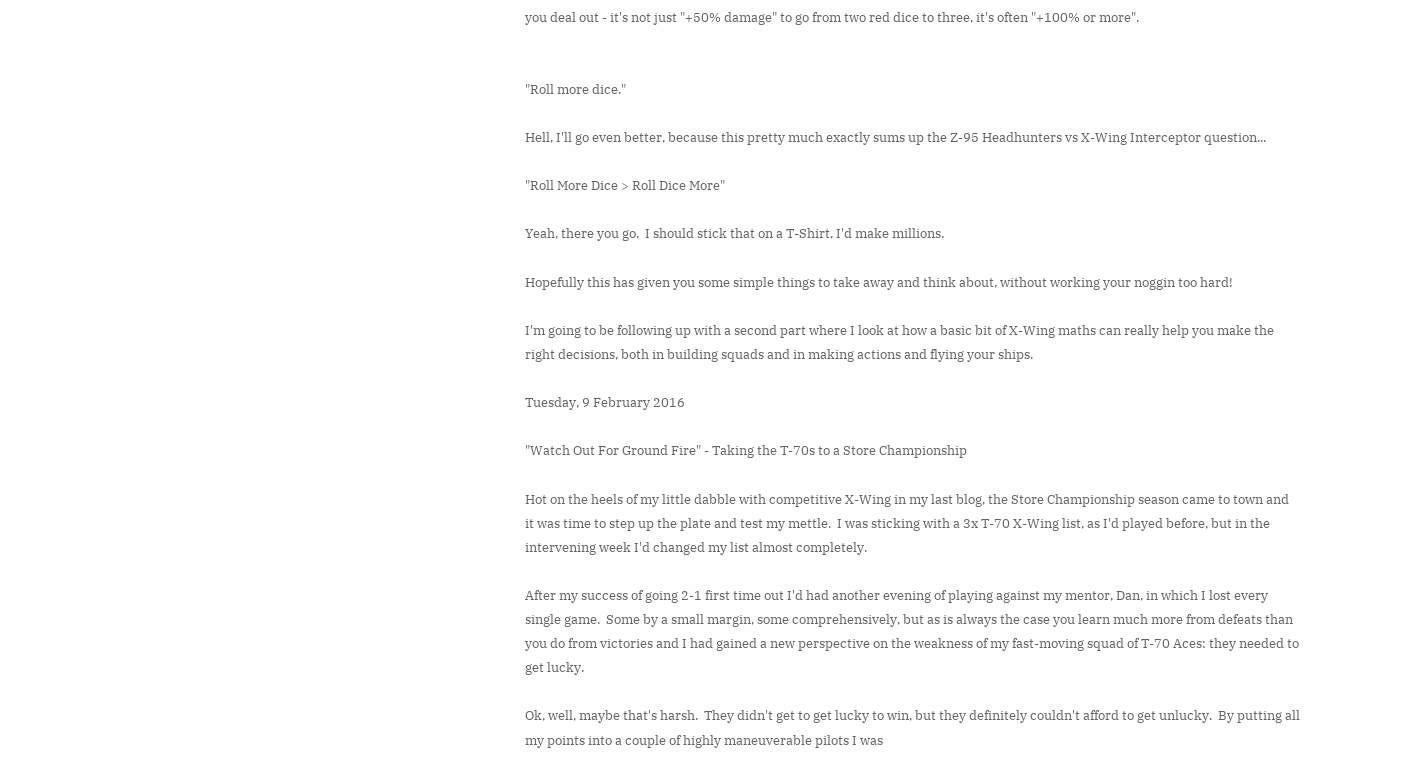you deal out - it's not just "+50% damage" to go from two red dice to three, it's often "+100% or more".


"Roll more dice."

Hell, I'll go even better, because this pretty much exactly sums up the Z-95 Headhunters vs X-Wing Interceptor question...

"Roll More Dice > Roll Dice More"

Yeah, there you go.  I should stick that on a T-Shirt, I'd make millions.

Hopefully this has given you some simple things to take away and think about, without working your noggin too hard!

I'm going to be following up with a second part where I look at how a basic bit of X-Wing maths can really help you make the right decisions, both in building squads and in making actions and flying your ships.

Tuesday, 9 February 2016

"Watch Out For Ground Fire" - Taking the T-70s to a Store Championship

Hot on the heels of my little dabble with competitive X-Wing in my last blog, the Store Championship season came to town and it was time to step up the plate and test my mettle.  I was sticking with a 3x T-70 X-Wing list, as I'd played before, but in the intervening week I'd changed my list almost completely.

After my success of going 2-1 first time out I'd had another evening of playing against my mentor, Dan, in which I lost every single game.  Some by a small margin, some comprehensively, but as is always the case you learn much more from defeats than you do from victories and I had gained a new perspective on the weakness of my fast-moving squad of T-70 Aces: they needed to get lucky.

Ok, well, maybe that's harsh.  They didn't get to get lucky to win, but they definitely couldn't afford to get unlucky.  By putting all my points into a couple of highly maneuverable pilots I was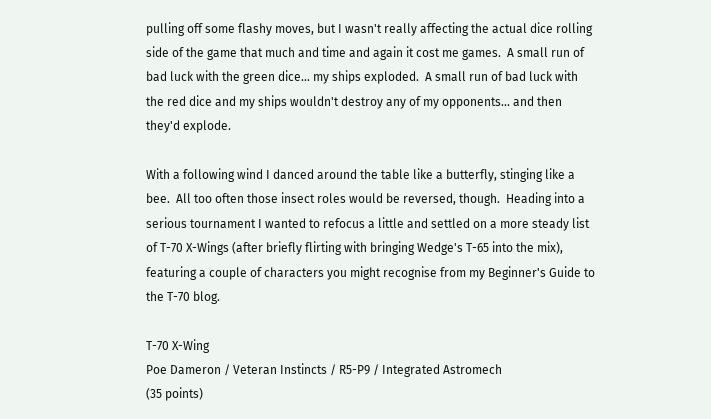pulling off some flashy moves, but I wasn't really affecting the actual dice rolling side of the game that much and time and again it cost me games.  A small run of bad luck with the green dice... my ships exploded.  A small run of bad luck with the red dice and my ships wouldn't destroy any of my opponents... and then they'd explode.

With a following wind I danced around the table like a butterfly, stinging like a bee.  All too often those insect roles would be reversed, though.  Heading into a serious tournament I wanted to refocus a little and settled on a more steady list of T-70 X-Wings (after briefly flirting with bringing Wedge's T-65 into the mix), featuring a couple of characters you might recognise from my Beginner's Guide to the T-70 blog.

T-70 X-Wing
Poe Dameron / Veteran Instincts / R5-P9 / Integrated Astromech
(35 points)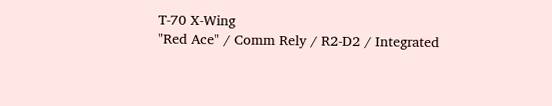T-70 X-Wing
"Red Ace" / Comm Rely / R2-D2 / Integrated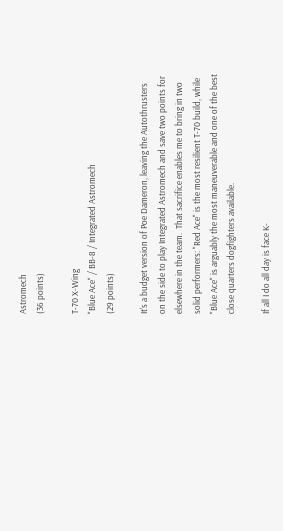Astromech
(36 points)

T-70 X-Wing
"Blue Ace" / BB-8 / Integrated Astromech
(29 points)

It's a budget version of Poe Dameron, leaving the Autothrusters on the side to play Integrated Astromech and save two points for elsewhere in the team.  That sacrifice enables me to bring in two solid performers: "Red Ace" is the most resilient T-70 build, while "Blue Ace" is arguably the most maneuverable and one of the best close quarters dogfighters available.

If all I do all day is face K-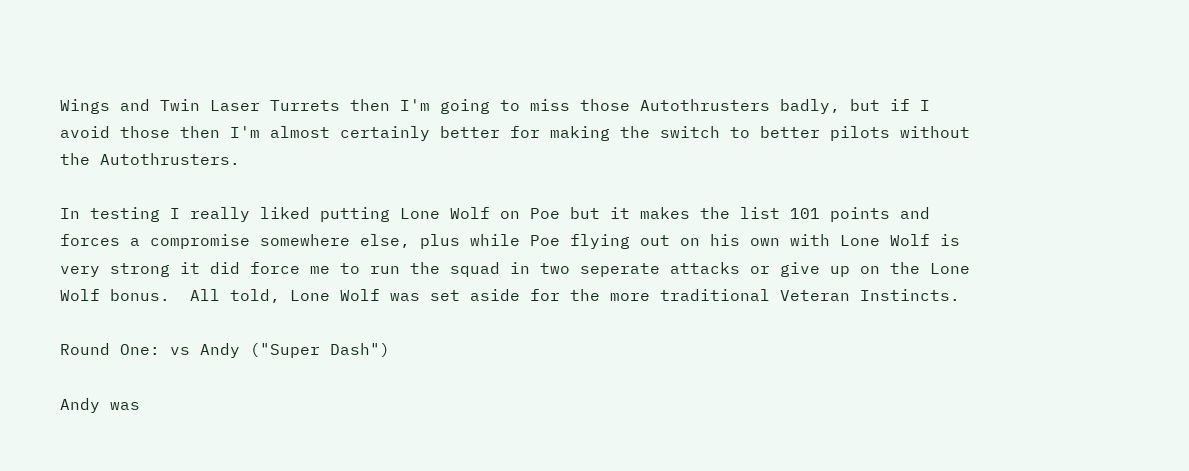Wings and Twin Laser Turrets then I'm going to miss those Autothrusters badly, but if I avoid those then I'm almost certainly better for making the switch to better pilots without the Autothrusters.

In testing I really liked putting Lone Wolf on Poe but it makes the list 101 points and forces a compromise somewhere else, plus while Poe flying out on his own with Lone Wolf is very strong it did force me to run the squad in two seperate attacks or give up on the Lone Wolf bonus.  All told, Lone Wolf was set aside for the more traditional Veteran Instincts.

Round One: vs Andy ("Super Dash")

Andy was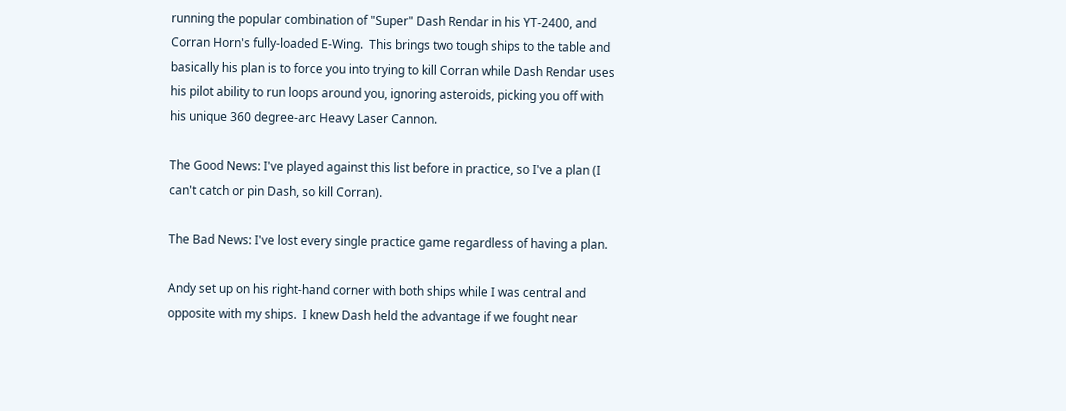running the popular combination of "Super" Dash Rendar in his YT-2400, and Corran Horn's fully-loaded E-Wing.  This brings two tough ships to the table and basically his plan is to force you into trying to kill Corran while Dash Rendar uses his pilot ability to run loops around you, ignoring asteroids, picking you off with his unique 360 degree-arc Heavy Laser Cannon.

The Good News: I've played against this list before in practice, so I've a plan (I can't catch or pin Dash, so kill Corran).

The Bad News: I've lost every single practice game regardless of having a plan.

Andy set up on his right-hand corner with both ships while I was central and opposite with my ships.  I knew Dash held the advantage if we fought near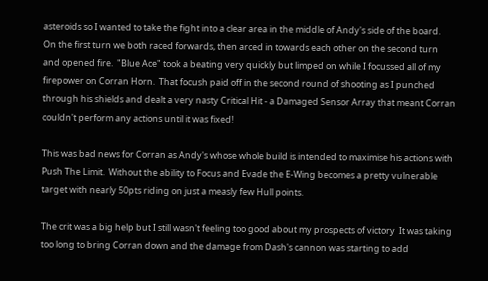asteroids so I wanted to take the fight into a clear area in the middle of Andy's side of the board.  On the first turn we both raced forwards, then arced in towards each other on the second turn and opened fire.  "Blue Ace" took a beating very quickly but limped on while I focussed all of my firepower on Corran Horn.  That focush paid off in the second round of shooting as I punched through his shields and dealt a very nasty Critical Hit - a Damaged Sensor Array that meant Corran couldn't perform any actions until it was fixed!

This was bad news for Corran as Andy's whose whole build is intended to maximise his actions with Push The Limit.  Without the ability to Focus and Evade the E-Wing becomes a pretty vulnerable target with nearly 50pts riding on just a measly few Hull points.

The crit was a big help but I still wasn't feeling too good about my prospects of victory  It was taking too long to bring Corran down and the damage from Dash's cannon was starting to add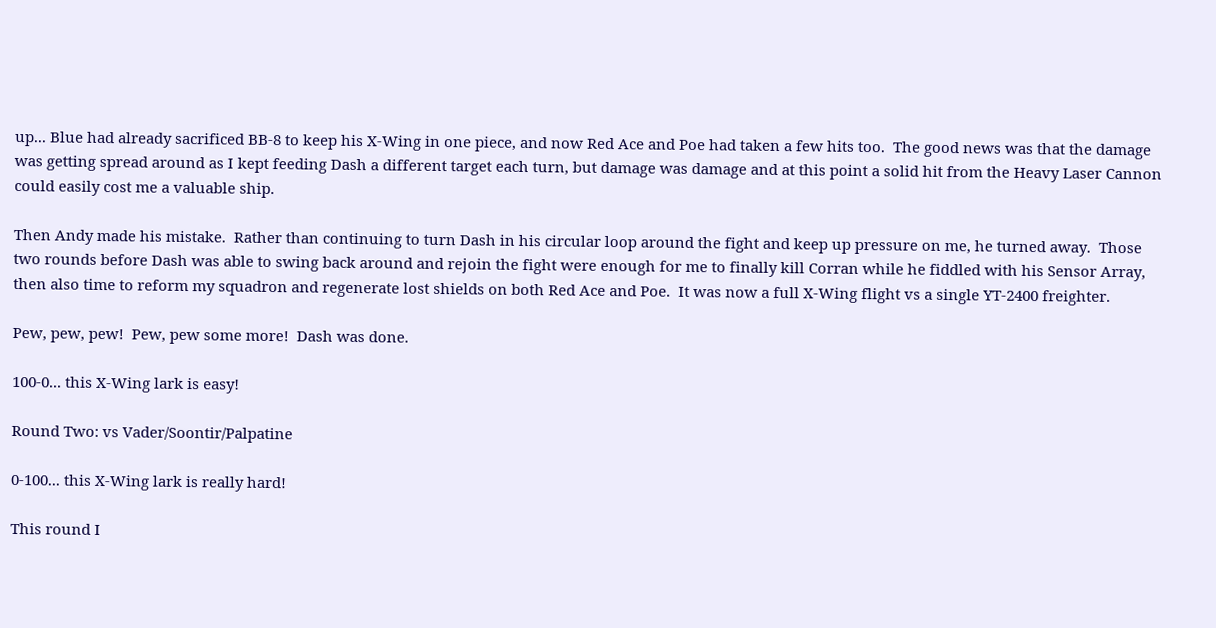up... Blue had already sacrificed BB-8 to keep his X-Wing in one piece, and now Red Ace and Poe had taken a few hits too.  The good news was that the damage was getting spread around as I kept feeding Dash a different target each turn, but damage was damage and at this point a solid hit from the Heavy Laser Cannon could easily cost me a valuable ship.

Then Andy made his mistake.  Rather than continuing to turn Dash in his circular loop around the fight and keep up pressure on me, he turned away.  Those two rounds before Dash was able to swing back around and rejoin the fight were enough for me to finally kill Corran while he fiddled with his Sensor Array, then also time to reform my squadron and regenerate lost shields on both Red Ace and Poe.  It was now a full X-Wing flight vs a single YT-2400 freighter.

Pew, pew, pew!  Pew, pew some more!  Dash was done.

100-0... this X-Wing lark is easy!

Round Two: vs Vader/Soontir/Palpatine

0-100... this X-Wing lark is really hard!

This round I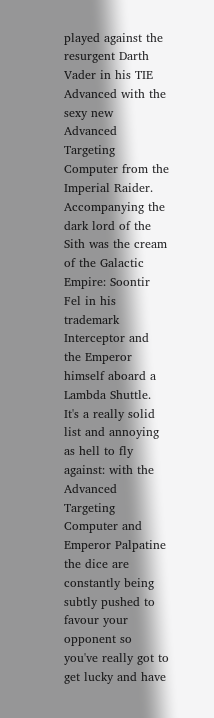played against the resurgent Darth Vader in his TIE Advanced with the sexy new Advanced Targeting Computer from the Imperial Raider.  Accompanying the dark lord of the Sith was the cream of the Galactic Empire: Soontir Fel in his trademark Interceptor and the Emperor himself aboard a Lambda Shuttle.  It's a really solid list and annoying as hell to fly against: with the Advanced Targeting Computer and Emperor Palpatine the dice are constantly being subtly pushed to favour your opponent so you've really got to get lucky and have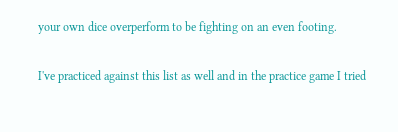your own dice overperform to be fighting on an even footing.

I've practiced against this list as well and in the practice game I tried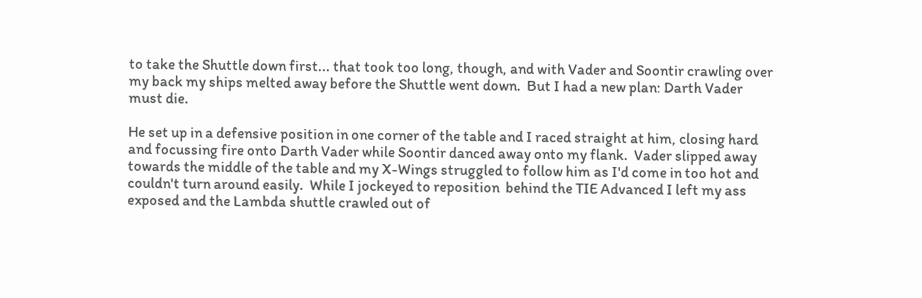to take the Shuttle down first... that took too long, though, and with Vader and Soontir crawling over my back my ships melted away before the Shuttle went down.  But I had a new plan: Darth Vader must die.

He set up in a defensive position in one corner of the table and I raced straight at him, closing hard and focussing fire onto Darth Vader while Soontir danced away onto my flank.  Vader slipped away towards the middle of the table and my X-Wings struggled to follow him as I'd come in too hot and couldn't turn around easily.  While I jockeyed to reposition  behind the TIE Advanced I left my ass exposed and the Lambda shuttle crawled out of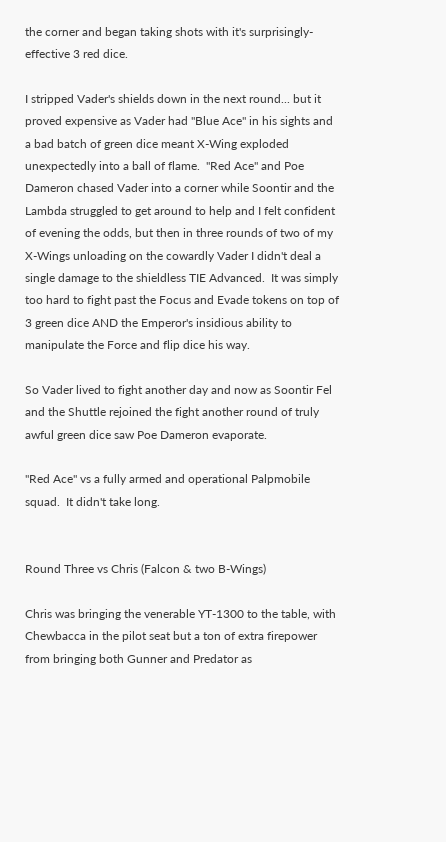the corner and began taking shots with it's surprisingly-effective 3 red dice.

I stripped Vader's shields down in the next round... but it proved expensive as Vader had "Blue Ace" in his sights and a bad batch of green dice meant X-Wing exploded unexpectedly into a ball of flame.  "Red Ace" and Poe Dameron chased Vader into a corner while Soontir and the Lambda struggled to get around to help and I felt confident of evening the odds, but then in three rounds of two of my X-Wings unloading on the cowardly Vader I didn't deal a single damage to the shieldless TIE Advanced.  It was simply too hard to fight past the Focus and Evade tokens on top of 3 green dice AND the Emperor's insidious ability to manipulate the Force and flip dice his way.

So Vader lived to fight another day and now as Soontir Fel and the Shuttle rejoined the fight another round of truly awful green dice saw Poe Dameron evaporate.

"Red Ace" vs a fully armed and operational Palpmobile squad.  It didn't take long.


Round Three vs Chris (Falcon & two B-Wings)

Chris was bringing the venerable YT-1300 to the table, with Chewbacca in the pilot seat but a ton of extra firepower from bringing both Gunner and Predator as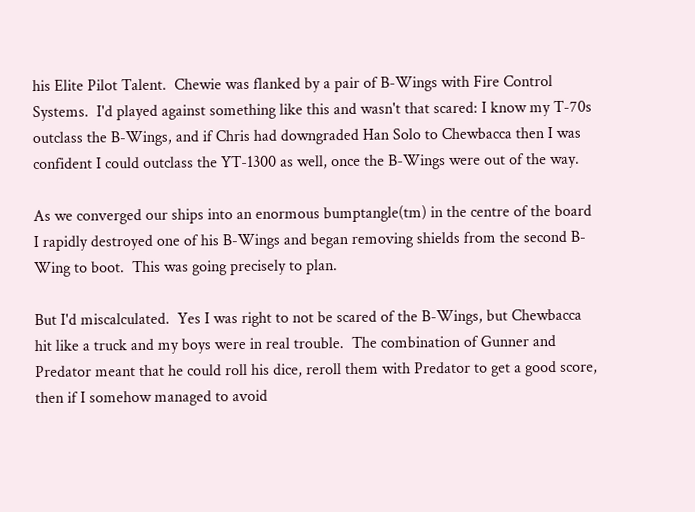his Elite Pilot Talent.  Chewie was flanked by a pair of B-Wings with Fire Control Systems.  I'd played against something like this and wasn't that scared: I know my T-70s outclass the B-Wings, and if Chris had downgraded Han Solo to Chewbacca then I was confident I could outclass the YT-1300 as well, once the B-Wings were out of the way.

As we converged our ships into an enormous bumptangle(tm) in the centre of the board I rapidly destroyed one of his B-Wings and began removing shields from the second B-Wing to boot.  This was going precisely to plan.

But I'd miscalculated.  Yes I was right to not be scared of the B-Wings, but Chewbacca hit like a truck and my boys were in real trouble.  The combination of Gunner and Predator meant that he could roll his dice, reroll them with Predator to get a good score, then if I somehow managed to avoid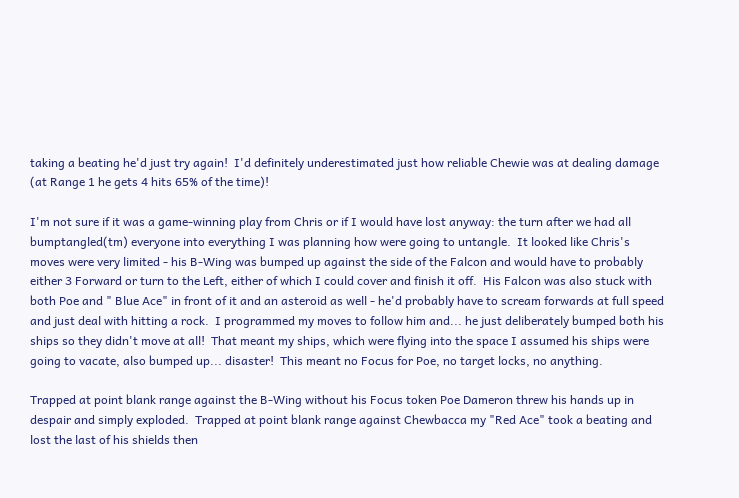taking a beating he'd just try again!  I'd definitely underestimated just how reliable Chewie was at dealing damage (at Range 1 he gets 4 hits 65% of the time)!

I'm not sure if it was a game-winning play from Chris or if I would have lost anyway: the turn after we had all bumptangled(tm) everyone into everything I was planning how were going to untangle.  It looked like Chris's moves were very limited - his B-Wing was bumped up against the side of the Falcon and would have to probably either 3 Forward or turn to the Left, either of which I could cover and finish it off.  His Falcon was also stuck with both Poe and " Blue Ace" in front of it and an asteroid as well - he'd probably have to scream forwards at full speed and just deal with hitting a rock.  I programmed my moves to follow him and... he just deliberately bumped both his ships so they didn't move at all!  That meant my ships, which were flying into the space I assumed his ships were going to vacate, also bumped up... disaster!  This meant no Focus for Poe, no target locks, no anything.

Trapped at point blank range against the B-Wing without his Focus token Poe Dameron threw his hands up in despair and simply exploded.  Trapped at point blank range against Chewbacca my "Red Ace" took a beating and lost the last of his shields then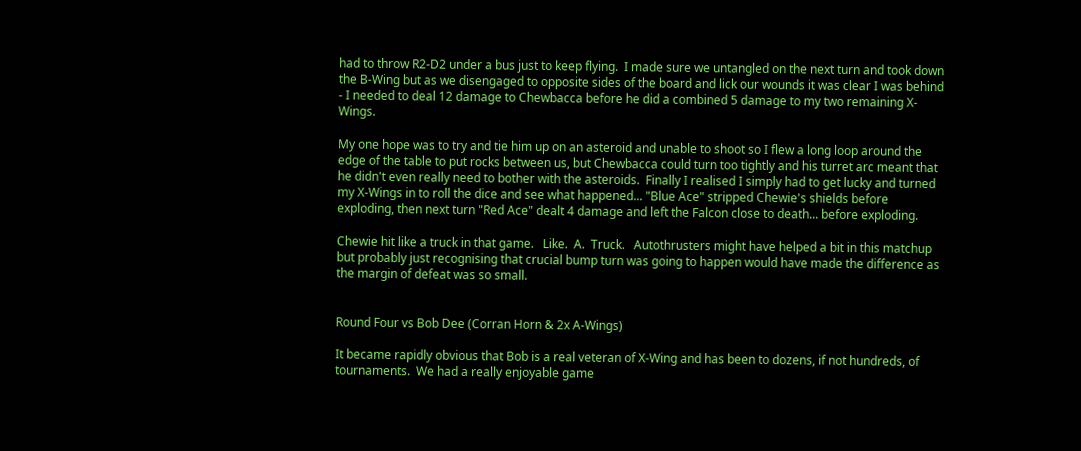had to throw R2-D2 under a bus just to keep flying.  I made sure we untangled on the next turn and took down the B-Wing but as we disengaged to opposite sides of the board and lick our wounds it was clear I was behind - I needed to deal 12 damage to Chewbacca before he did a combined 5 damage to my two remaining X-Wings.

My one hope was to try and tie him up on an asteroid and unable to shoot so I flew a long loop around the edge of the table to put rocks between us, but Chewbacca could turn too tightly and his turret arc meant that he didn't even really need to bother with the asteroids.  Finally I realised I simply had to get lucky and turned my X-Wings in to roll the dice and see what happened... "Blue Ace" stripped Chewie's shields before exploding, then next turn "Red Ace" dealt 4 damage and left the Falcon close to death... before exploding.

Chewie hit like a truck in that game.   Like.  A.  Truck.   Autothrusters might have helped a bit in this matchup but probably just recognising that crucial bump turn was going to happen would have made the difference as the margin of defeat was so small.


Round Four vs Bob Dee (Corran Horn & 2x A-Wings)

It became rapidly obvious that Bob is a real veteran of X-Wing and has been to dozens, if not hundreds, of tournaments.  We had a really enjoyable game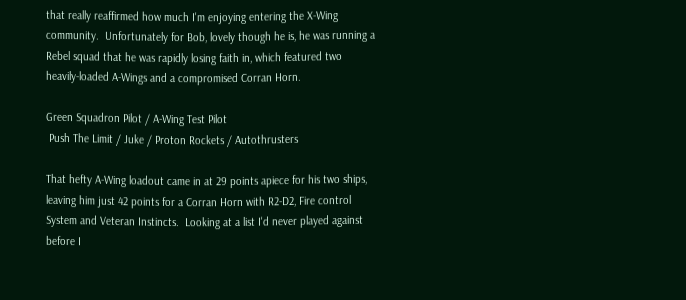that really reaffirmed how much I'm enjoying entering the X-Wing community.  Unfortunately for Bob, lovely though he is, he was running a Rebel squad that he was rapidly losing faith in, which featured two heavily-loaded A-Wings and a compromised Corran Horn.

Green Squadron Pilot / A-Wing Test Pilot
 Push The Limit / Juke / Proton Rockets / Autothrusters

That hefty A-Wing loadout came in at 29 points apiece for his two ships, leaving him just 42 points for a Corran Horn with R2-D2, Fire control System and Veteran Instincts.  Looking at a list I'd never played against before I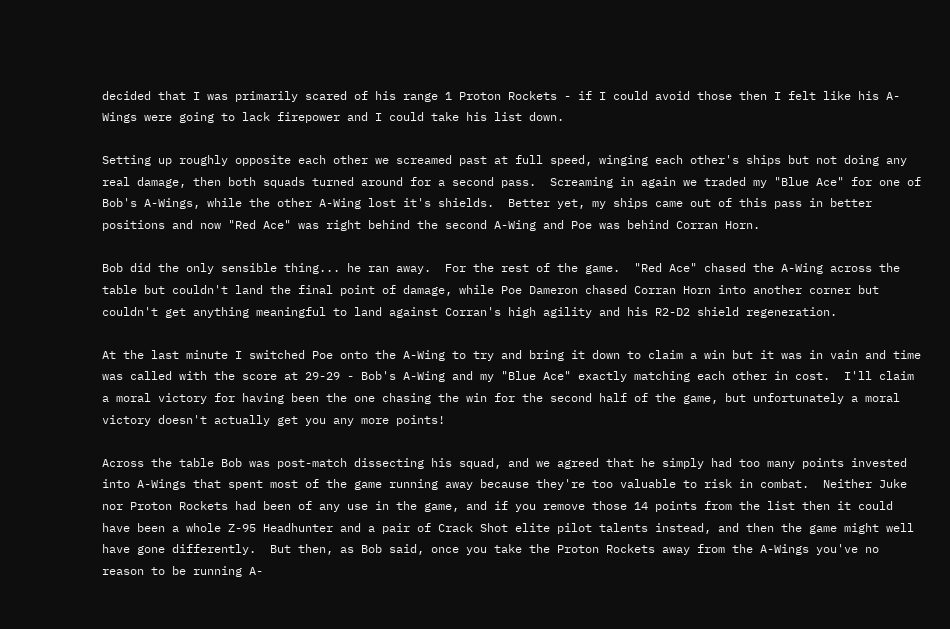decided that I was primarily scared of his range 1 Proton Rockets - if I could avoid those then I felt like his A-Wings were going to lack firepower and I could take his list down.

Setting up roughly opposite each other we screamed past at full speed, winging each other's ships but not doing any real damage, then both squads turned around for a second pass.  Screaming in again we traded my "Blue Ace" for one of Bob's A-Wings, while the other A-Wing lost it's shields.  Better yet, my ships came out of this pass in better positions and now "Red Ace" was right behind the second A-Wing and Poe was behind Corran Horn.

Bob did the only sensible thing... he ran away.  For the rest of the game.  "Red Ace" chased the A-Wing across the table but couldn't land the final point of damage, while Poe Dameron chased Corran Horn into another corner but couldn't get anything meaningful to land against Corran's high agility and his R2-D2 shield regeneration.

At the last minute I switched Poe onto the A-Wing to try and bring it down to claim a win but it was in vain and time was called with the score at 29-29 - Bob's A-Wing and my "Blue Ace" exactly matching each other in cost.  I'll claim a moral victory for having been the one chasing the win for the second half of the game, but unfortunately a moral victory doesn't actually get you any more points!

Across the table Bob was post-match dissecting his squad, and we agreed that he simply had too many points invested into A-Wings that spent most of the game running away because they're too valuable to risk in combat.  Neither Juke nor Proton Rockets had been of any use in the game, and if you remove those 14 points from the list then it could have been a whole Z-95 Headhunter and a pair of Crack Shot elite pilot talents instead, and then the game might well have gone differently.  But then, as Bob said, once you take the Proton Rockets away from the A-Wings you've no reason to be running A-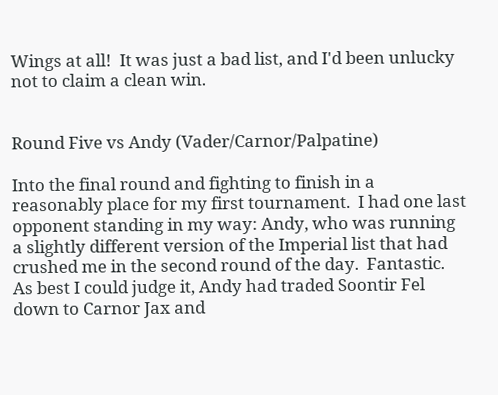Wings at all!  It was just a bad list, and I'd been unlucky not to claim a clean win.


Round Five vs Andy (Vader/Carnor/Palpatine)

Into the final round and fighting to finish in a reasonably place for my first tournament.  I had one last opponent standing in my way: Andy, who was running a slightly different version of the Imperial list that had crushed me in the second round of the day.  Fantastic.  As best I could judge it, Andy had traded Soontir Fel down to Carnor Jax and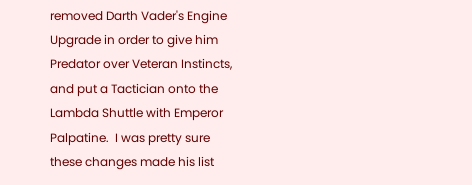removed Darth Vader's Engine Upgrade in order to give him Predator over Veteran Instincts, and put a Tactician onto the Lambda Shuttle with Emperor Palpatine.  I was pretty sure these changes made his list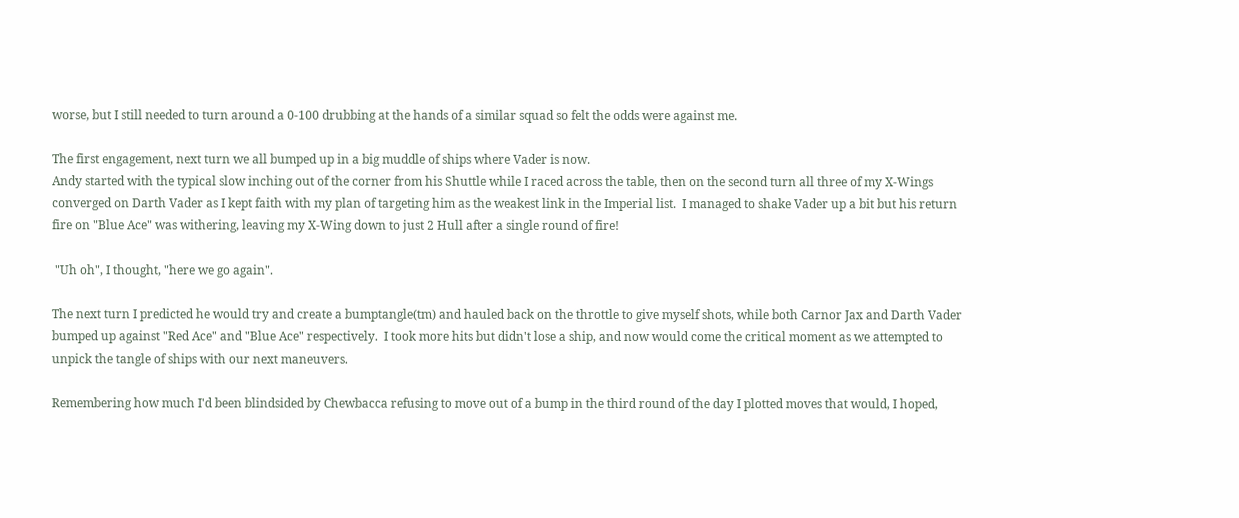worse, but I still needed to turn around a 0-100 drubbing at the hands of a similar squad so felt the odds were against me.

The first engagement, next turn we all bumped up in a big muddle of ships where Vader is now.
Andy started with the typical slow inching out of the corner from his Shuttle while I raced across the table, then on the second turn all three of my X-Wings converged on Darth Vader as I kept faith with my plan of targeting him as the weakest link in the Imperial list.  I managed to shake Vader up a bit but his return fire on "Blue Ace" was withering, leaving my X-Wing down to just 2 Hull after a single round of fire!

 "Uh oh", I thought, "here we go again".

The next turn I predicted he would try and create a bumptangle(tm) and hauled back on the throttle to give myself shots, while both Carnor Jax and Darth Vader bumped up against "Red Ace" and "Blue Ace" respectively.  I took more hits but didn't lose a ship, and now would come the critical moment as we attempted to unpick the tangle of ships with our next maneuvers.

Remembering how much I'd been blindsided by Chewbacca refusing to move out of a bump in the third round of the day I plotted moves that would, I hoped,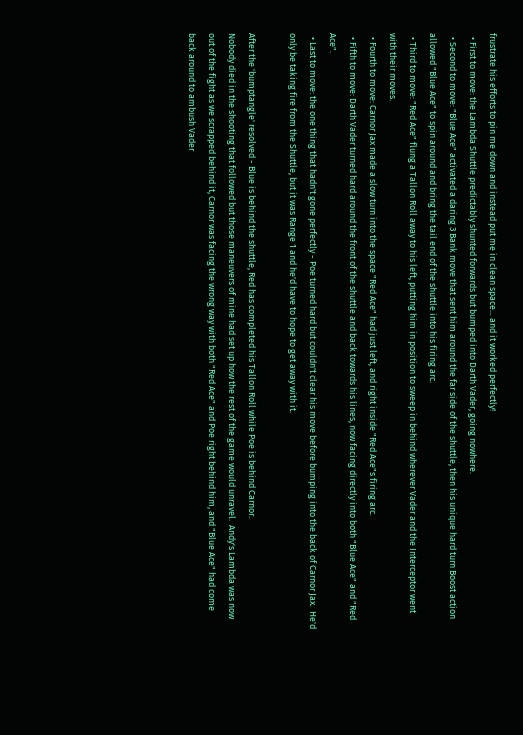frustrate his efforts to pin me down and instead put me in clean space... and it worked perfectly!
  • First to move: the Lambda Shuttle predictably shunted forwards but bumped into Darth Vader, going nowhere.
  • Second to move: "Blue Ace" activated a daring 3 Bank move that sent him around the far side of the shuttle, then his unique hard turn Boost action allowed "Blue Ace" to spin around and bring the tail end of the shuttle into his firing arc.
  • Third to move: "Red Ace" flung a Tallon Roll away to his left, putting him in position to sweep in behind wherever Vader and the Interceptor went with their moves.
  • Fourth to move: Carnor Jax made a slow turn into the space "Red Ace" had just left, and right inside "Red Ace"s firing arc.
  • Fifth to move: Darth Vader turned hard around the front of the shuttle and back towards his lines, now facing directly into both "Blue Ace" and "Red Ace".
  • Last to move: the one thing that hadn't gone perfectly - Poe turned hard but couldn't clear his move before bumping into the back of Carnor Jax.  He'd only be taking fire from the Shuttle, but it was Range 1 and he'd have to hope to get away with it.

After the 'bumptangle' resolved - Blue is behind the shuttle, Red has completed his Tallon Roll while Poe is behind Carnor.
Nobody died in the shooting that followed but those maneuvers of mine had set up how the rest of the game would unravel.  Andy's Lambda was now out of the fight as we scrapped behind it, Carnor was facing the wrong way with both "Red Ace" and Poe right behind him, and "Blue Ace" had come back around to ambush Vader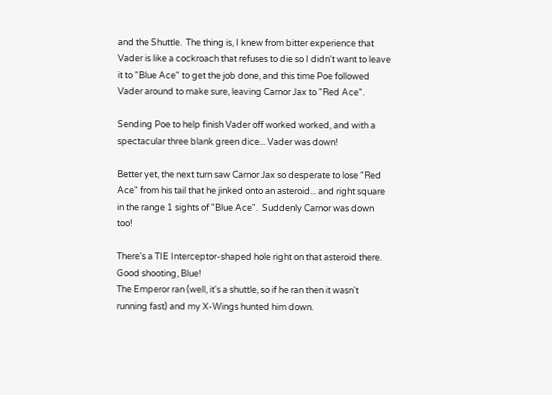and the Shuttle.  The thing is, I knew from bitter experience that Vader is like a cockroach that refuses to die so I didn't want to leave it to "Blue Ace" to get the job done, and this time Poe followed Vader around to make sure, leaving Carnor Jax to "Red Ace".

Sending Poe to help finish Vader off worked worked, and with a spectacular three blank green dice... Vader was down!

Better yet, the next turn saw Carnor Jax so desperate to lose "Red Ace" from his tail that he jinked onto an asteroid... and right square in the range 1 sights of "Blue Ace".  Suddenly Carnor was down too!

There's a TIE Interceptor-shaped hole right on that asteroid there.  Good shooting, Blue!
The Emperor ran (well, it's a shuttle, so if he ran then it wasn't running fast) and my X-Wings hunted him down.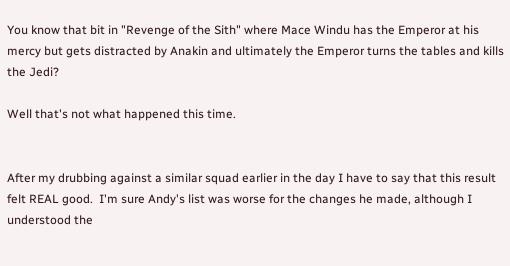You know that bit in "Revenge of the Sith" where Mace Windu has the Emperor at his mercy but gets distracted by Anakin and ultimately the Emperor turns the tables and kills the Jedi?

Well that's not what happened this time.


After my drubbing against a similar squad earlier in the day I have to say that this result felt REAL good.  I'm sure Andy's list was worse for the changes he made, although I understood the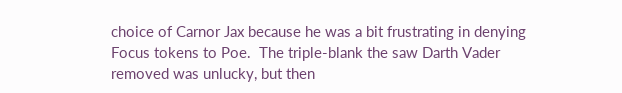choice of Carnor Jax because he was a bit frustrating in denying Focus tokens to Poe.  The triple-blank the saw Darth Vader removed was unlucky, but then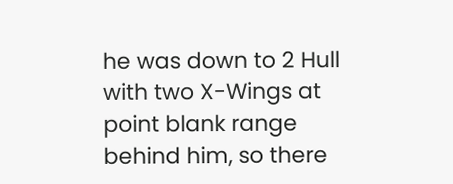he was down to 2 Hull with two X-Wings at point blank range behind him, so there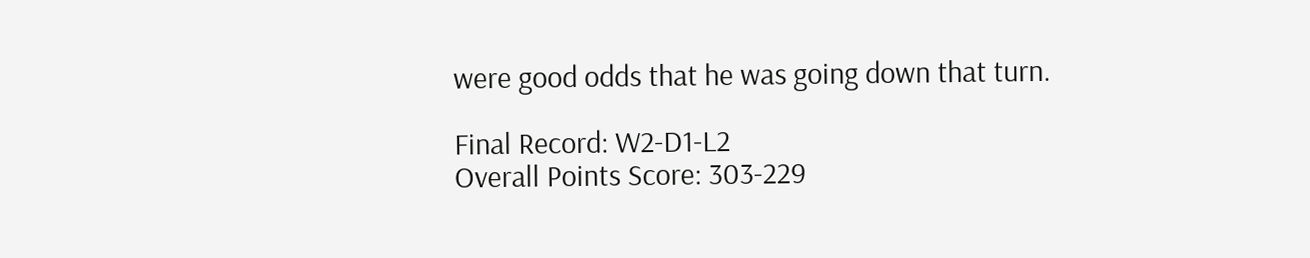were good odds that he was going down that turn.

Final Record: W2-D1-L2
Overall Points Score: 303-229